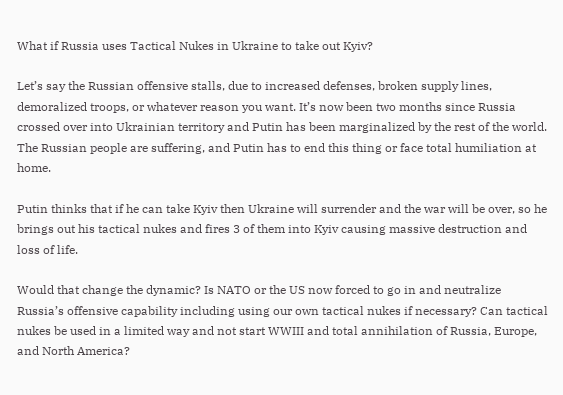What if Russia uses Tactical Nukes in Ukraine to take out Kyiv?

Let’s say the Russian offensive stalls, due to increased defenses, broken supply lines, demoralized troops, or whatever reason you want. It’s now been two months since Russia crossed over into Ukrainian territory and Putin has been marginalized by the rest of the world. The Russian people are suffering, and Putin has to end this thing or face total humiliation at home.

Putin thinks that if he can take Kyiv then Ukraine will surrender and the war will be over, so he brings out his tactical nukes and fires 3 of them into Kyiv causing massive destruction and loss of life.

Would that change the dynamic? Is NATO or the US now forced to go in and neutralize Russia’s offensive capability including using our own tactical nukes if necessary? Can tactical nukes be used in a limited way and not start WWIII and total annihilation of Russia, Europe, and North America?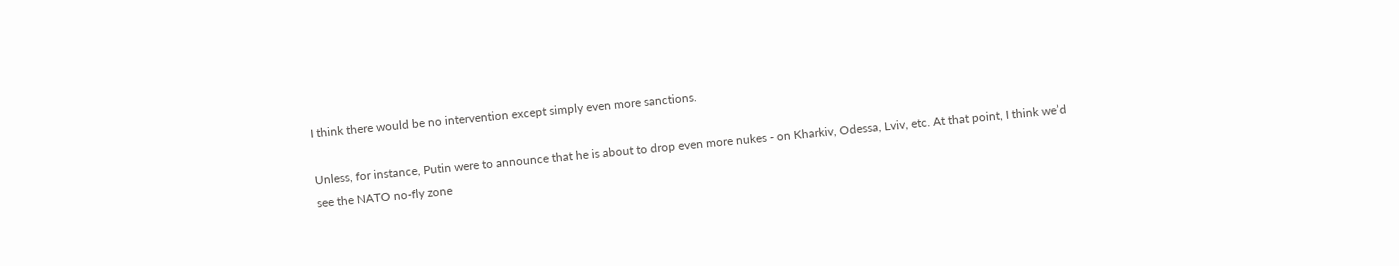I think there would be no intervention except simply even more sanctions.

Unless, for instance, Putin were to announce that he is about to drop even more nukes - on Kharkiv, Odessa, Lviv, etc. At that point, I think we’d see the NATO no-fly zone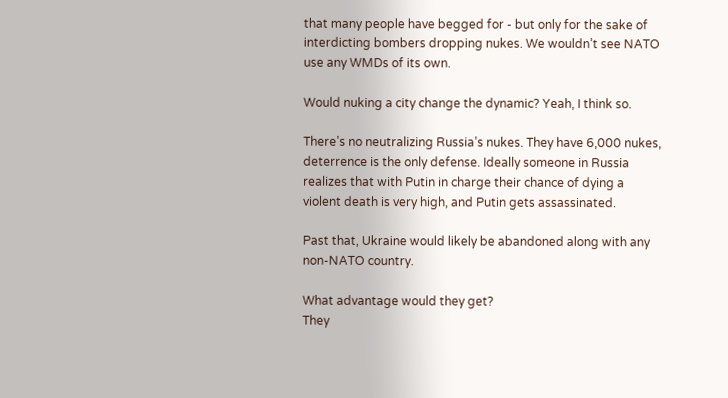that many people have begged for - but only for the sake of interdicting bombers dropping nukes. We wouldn’t see NATO use any WMDs of its own.

Would nuking a city change the dynamic? Yeah, I think so.

There’s no neutralizing Russia’s nukes. They have 6,000 nukes, deterrence is the only defense. Ideally someone in Russia realizes that with Putin in charge their chance of dying a violent death is very high, and Putin gets assassinated.

Past that, Ukraine would likely be abandoned along with any non-NATO country.

What advantage would they get?
They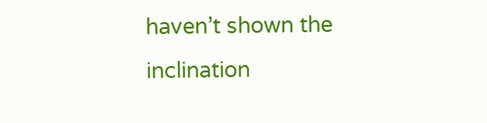haven’t shown the inclination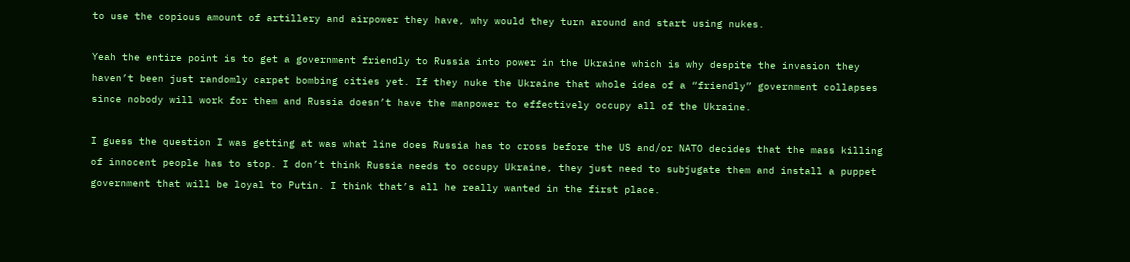to use the copious amount of artillery and airpower they have, why would they turn around and start using nukes.

Yeah the entire point is to get a government friendly to Russia into power in the Ukraine which is why despite the invasion they haven’t been just randomly carpet bombing cities yet. If they nuke the Ukraine that whole idea of a “friendly” government collapses since nobody will work for them and Russia doesn’t have the manpower to effectively occupy all of the Ukraine.

I guess the question I was getting at was what line does Russia has to cross before the US and/or NATO decides that the mass killing of innocent people has to stop. I don’t think Russia needs to occupy Ukraine, they just need to subjugate them and install a puppet government that will be loyal to Putin. I think that’s all he really wanted in the first place.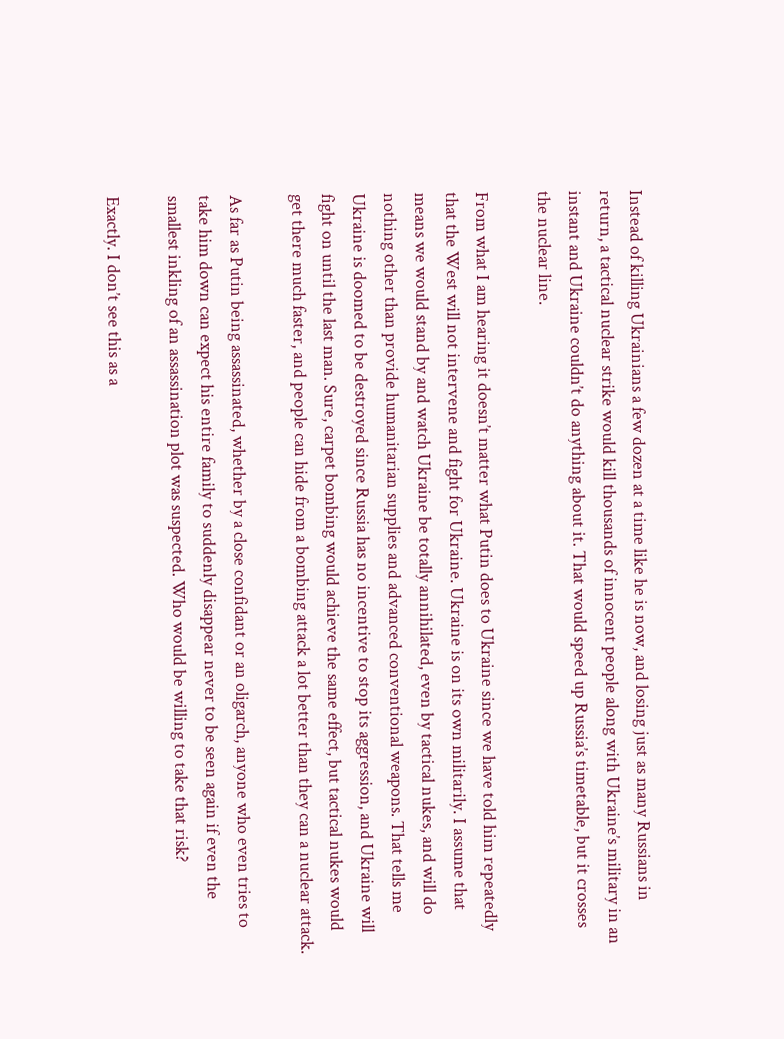Instead of killing Ukrainians a few dozen at a time like he is now, and losing just as many Russians in return, a tactical nuclear strike would kill thousands of innocent people along with Ukraine’s military in an instant and Ukraine couldn’t do anything about it. That would speed up Russia’s timetable, but it crosses the nuclear line.

From what I am hearing it doesn’t matter what Putin does to Ukraine since we have told him repeatedly that the West will not intervene and fight for Ukraine. Ukraine is on its own militarily. I assume that means we would stand by and watch Ukraine be totally annihilated, even by tactical nukes, and will do nothing other than provide humanitarian supplies and advanced conventional weapons. That tells me Ukraine is doomed to be destroyed since Russia has no incentive to stop its aggression, and Ukraine will fight on until the last man. Sure, carpet bombing would achieve the same effect, but tactical nukes would get there much faster, and people can hide from a bombing attack a lot better than they can a nuclear attack.

As far as Putin being assassinated, whether by a close confidant or an oligarch, anyone who even tries to take him down can expect his entire family to suddenly disappear never to be seen again if even the smallest inkling of an assassination plot was suspected. Who would be willing to take that risk?

Exactly. I don’t see this as a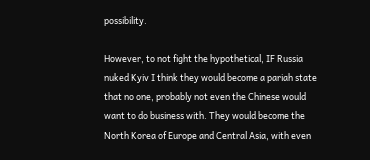possibility.

However, to not fight the hypothetical, IF Russia nuked Kyiv I think they would become a pariah state that no one, probably not even the Chinese would want to do business with. They would become the North Korea of Europe and Central Asia, with even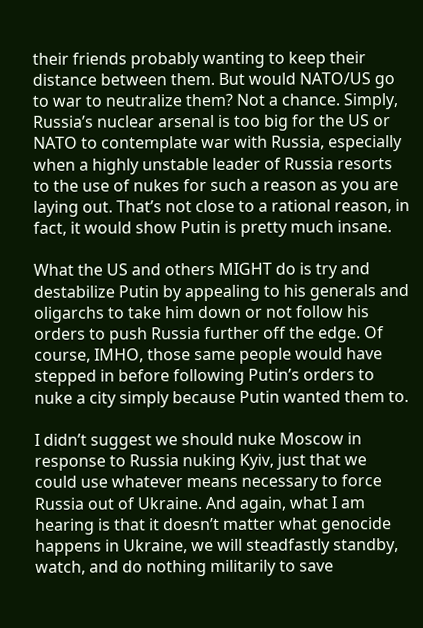their friends probably wanting to keep their distance between them. But would NATO/US go to war to neutralize them? Not a chance. Simply, Russia’s nuclear arsenal is too big for the US or NATO to contemplate war with Russia, especially when a highly unstable leader of Russia resorts to the use of nukes for such a reason as you are laying out. That’s not close to a rational reason, in fact, it would show Putin is pretty much insane.

What the US and others MIGHT do is try and destabilize Putin by appealing to his generals and oligarchs to take him down or not follow his orders to push Russia further off the edge. Of course, IMHO, those same people would have stepped in before following Putin’s orders to nuke a city simply because Putin wanted them to.

I didn’t suggest we should nuke Moscow in response to Russia nuking Kyiv, just that we could use whatever means necessary to force Russia out of Ukraine. And again, what I am hearing is that it doesn’t matter what genocide happens in Ukraine, we will steadfastly standby, watch, and do nothing militarily to save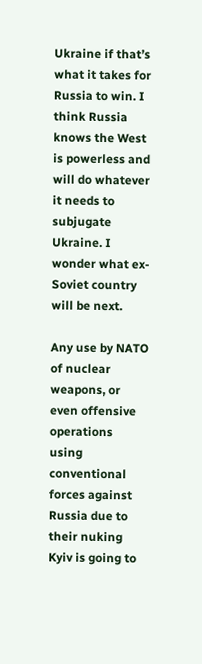Ukraine if that’s what it takes for Russia to win. I think Russia knows the West is powerless and will do whatever it needs to subjugate Ukraine. I wonder what ex-Soviet country will be next.

Any use by NATO of nuclear weapons, or even offensive operations using conventional forces against Russia due to their nuking Kyiv is going to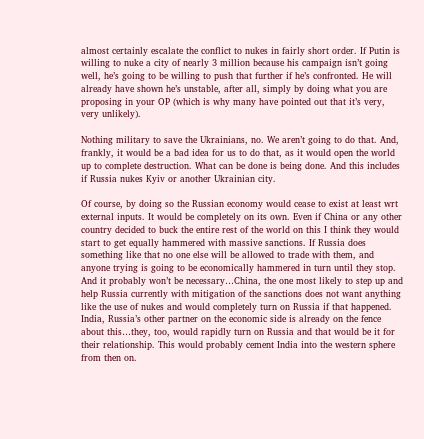almost certainly escalate the conflict to nukes in fairly short order. If Putin is willing to nuke a city of nearly 3 million because his campaign isn’t going well, he’s going to be willing to push that further if he’s confronted. He will already have shown he’s unstable, after all, simply by doing what you are proposing in your OP (which is why many have pointed out that it’s very, very unlikely).

Nothing military to save the Ukrainians, no. We aren’t going to do that. And, frankly, it would be a bad idea for us to do that, as it would open the world up to complete destruction. What can be done is being done. And this includes if Russia nukes Kyiv or another Ukrainian city.

Of course, by doing so the Russian economy would cease to exist at least wrt external inputs. It would be completely on its own. Even if China or any other country decided to buck the entire rest of the world on this I think they would start to get equally hammered with massive sanctions. If Russia does something like that no one else will be allowed to trade with them, and anyone trying is going to be economically hammered in turn until they stop. And it probably won’t be necessary…China, the one most likely to step up and help Russia currently with mitigation of the sanctions does not want anything like the use of nukes and would completely turn on Russia if that happened. India, Russia’s other partner on the economic side is already on the fence about this…they, too, would rapidly turn on Russia and that would be it for their relationship. This would probably cement India into the western sphere from then on.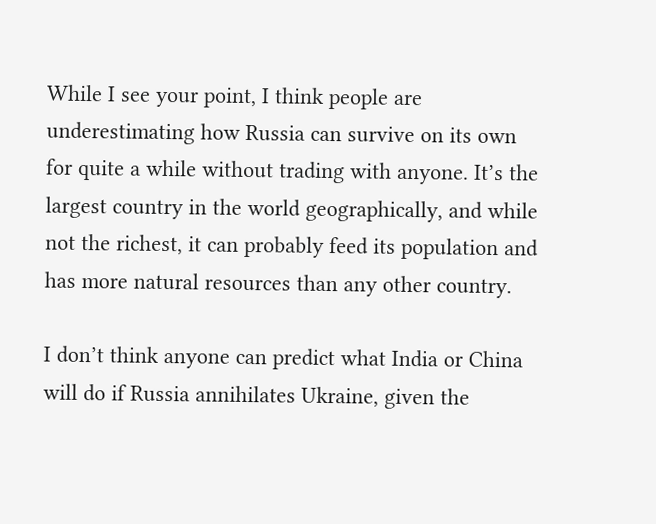While I see your point, I think people are underestimating how Russia can survive on its own for quite a while without trading with anyone. It’s the largest country in the world geographically, and while not the richest, it can probably feed its population and has more natural resources than any other country.

I don’t think anyone can predict what India or China will do if Russia annihilates Ukraine, given the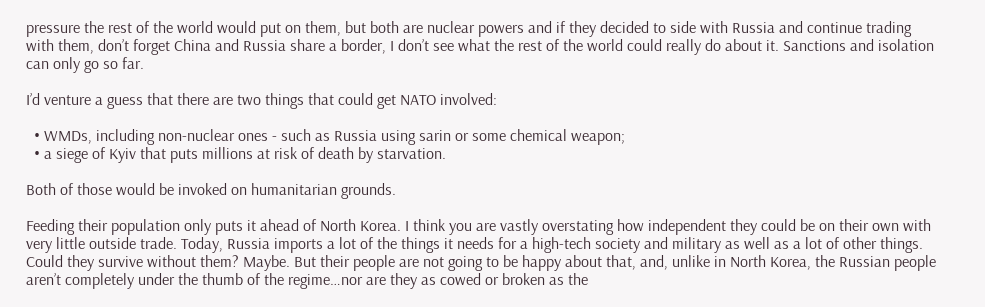pressure the rest of the world would put on them, but both are nuclear powers and if they decided to side with Russia and continue trading with them, don’t forget China and Russia share a border, I don’t see what the rest of the world could really do about it. Sanctions and isolation can only go so far.

I’d venture a guess that there are two things that could get NATO involved:

  • WMDs, including non-nuclear ones - such as Russia using sarin or some chemical weapon;
  • a siege of Kyiv that puts millions at risk of death by starvation.

Both of those would be invoked on humanitarian grounds.

Feeding their population only puts it ahead of North Korea. I think you are vastly overstating how independent they could be on their own with very little outside trade. Today, Russia imports a lot of the things it needs for a high-tech society and military as well as a lot of other things. Could they survive without them? Maybe. But their people are not going to be happy about that, and, unlike in North Korea, the Russian people aren’t completely under the thumb of the regime…nor are they as cowed or broken as the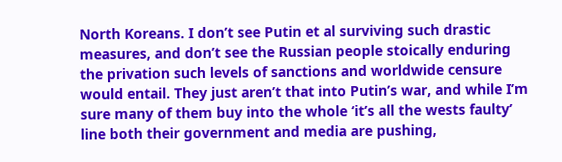North Koreans. I don’t see Putin et al surviving such drastic measures, and don’t see the Russian people stoically enduring the privation such levels of sanctions and worldwide censure would entail. They just aren’t that into Putin’s war, and while I’m sure many of them buy into the whole ‘it’s all the wests faulty’ line both their government and media are pushing,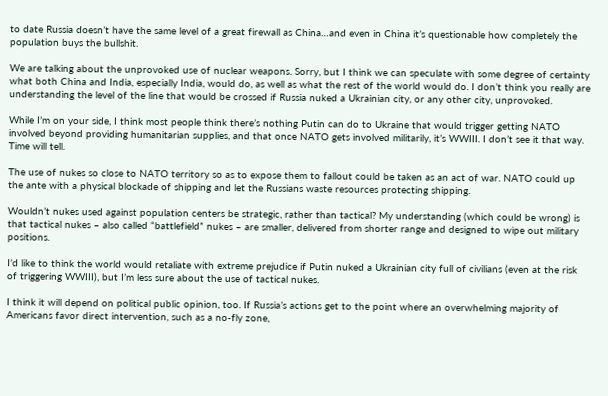to date Russia doesn’t have the same level of a great firewall as China…and even in China it’s questionable how completely the population buys the bullshit.

We are talking about the unprovoked use of nuclear weapons. Sorry, but I think we can speculate with some degree of certainty what both China and India, especially India, would do, as well as what the rest of the world would do. I don’t think you really are understanding the level of the line that would be crossed if Russia nuked a Ukrainian city, or any other city, unprovoked.

While I’m on your side, I think most people think there’s nothing Putin can do to Ukraine that would trigger getting NATO involved beyond providing humanitarian supplies, and that once NATO gets involved militarily, it’s WWIII. I don’t see it that way. Time will tell.

The use of nukes so close to NATO territory so as to expose them to fallout could be taken as an act of war. NATO could up the ante with a physical blockade of shipping and let the Russians waste resources protecting shipping.

Wouldn’t nukes used against population centers be strategic, rather than tactical? My understanding (which could be wrong) is that tactical nukes – also called “battlefield” nukes – are smaller, delivered from shorter range and designed to wipe out military positions.

I’d like to think the world would retaliate with extreme prejudice if Putin nuked a Ukrainian city full of civilians (even at the risk of triggering WWIII), but I’m less sure about the use of tactical nukes.

I think it will depend on political public opinion, too. If Russia’s actions get to the point where an overwhelming majority of Americans favor direct intervention, such as a no-fly zone,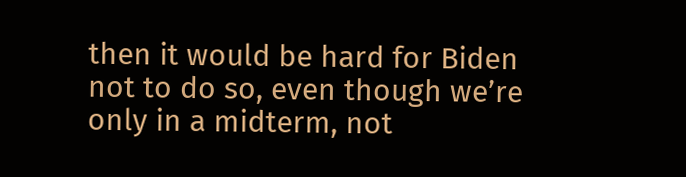then it would be hard for Biden not to do so, even though we’re only in a midterm, not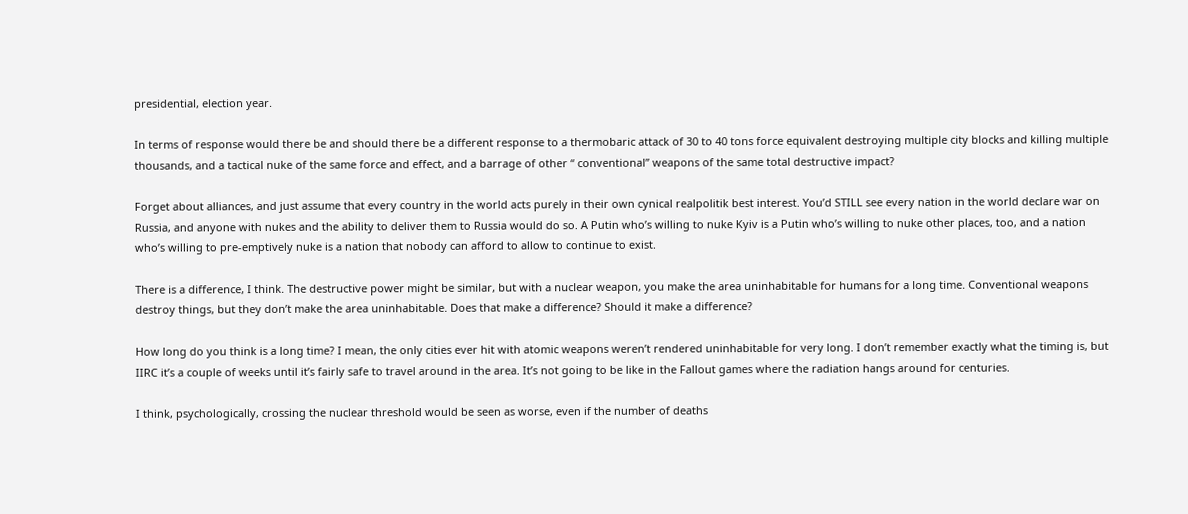presidential, election year.

In terms of response would there be and should there be a different response to a thermobaric attack of 30 to 40 tons force equivalent destroying multiple city blocks and killing multiple thousands, and a tactical nuke of the same force and effect, and a barrage of other “ conventional” weapons of the same total destructive impact?

Forget about alliances, and just assume that every country in the world acts purely in their own cynical realpolitik best interest. You’d STILL see every nation in the world declare war on Russia, and anyone with nukes and the ability to deliver them to Russia would do so. A Putin who’s willing to nuke Kyiv is a Putin who’s willing to nuke other places, too, and a nation who’s willing to pre-emptively nuke is a nation that nobody can afford to allow to continue to exist.

There is a difference, I think. The destructive power might be similar, but with a nuclear weapon, you make the area uninhabitable for humans for a long time. Conventional weapons destroy things, but they don’t make the area uninhabitable. Does that make a difference? Should it make a difference?

How long do you think is a long time? I mean, the only cities ever hit with atomic weapons weren’t rendered uninhabitable for very long. I don’t remember exactly what the timing is, but IIRC it’s a couple of weeks until it’s fairly safe to travel around in the area. It’s not going to be like in the Fallout games where the radiation hangs around for centuries.

I think, psychologically, crossing the nuclear threshold would be seen as worse, even if the number of deaths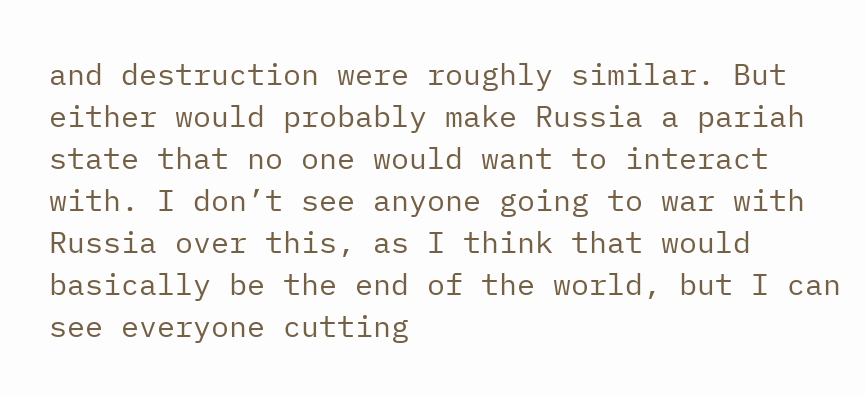and destruction were roughly similar. But either would probably make Russia a pariah state that no one would want to interact with. I don’t see anyone going to war with Russia over this, as I think that would basically be the end of the world, but I can see everyone cutting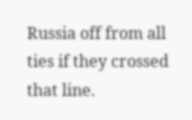Russia off from all ties if they crossed that line.